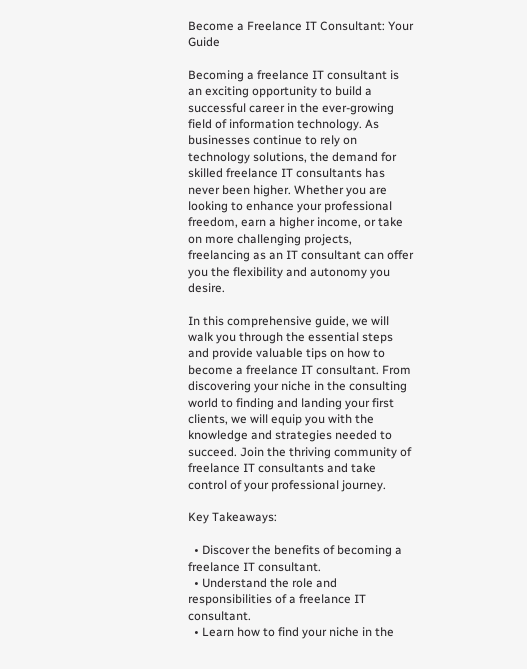Become a Freelance IT Consultant: Your Guide

Becoming a freelance IT consultant is an exciting opportunity to build a successful career in the ever-growing field of information technology. As businesses continue to rely on technology solutions, the demand for skilled freelance IT consultants has never been higher. Whether you are looking to enhance your professional freedom, earn a higher income, or take on more challenging projects, freelancing as an IT consultant can offer you the flexibility and autonomy you desire.

In this comprehensive guide, we will walk you through the essential steps and provide valuable tips on how to become a freelance IT consultant. From discovering your niche in the consulting world to finding and landing your first clients, we will equip you with the knowledge and strategies needed to succeed. Join the thriving community of freelance IT consultants and take control of your professional journey.

Key Takeaways:

  • Discover the benefits of becoming a freelance IT consultant.
  • Understand the role and responsibilities of a freelance IT consultant.
  • Learn how to find your niche in the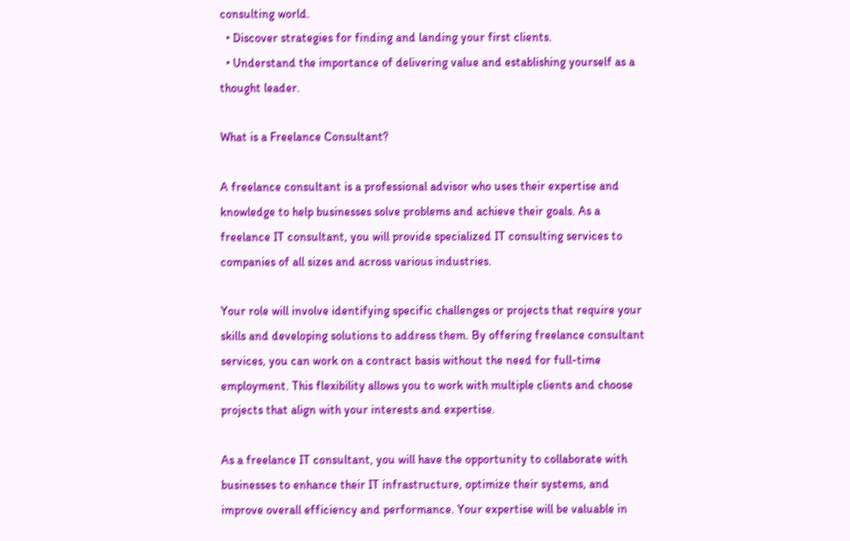consulting world.
  • Discover strategies for finding and landing your first clients.
  • Understand the importance of delivering value and establishing yourself as a thought leader.

What is a Freelance Consultant?

A freelance consultant is a professional advisor who uses their expertise and knowledge to help businesses solve problems and achieve their goals. As a freelance IT consultant, you will provide specialized IT consulting services to companies of all sizes and across various industries.

Your role will involve identifying specific challenges or projects that require your skills and developing solutions to address them. By offering freelance consultant services, you can work on a contract basis without the need for full-time employment. This flexibility allows you to work with multiple clients and choose projects that align with your interests and expertise.

As a freelance IT consultant, you will have the opportunity to collaborate with businesses to enhance their IT infrastructure, optimize their systems, and improve overall efficiency and performance. Your expertise will be valuable in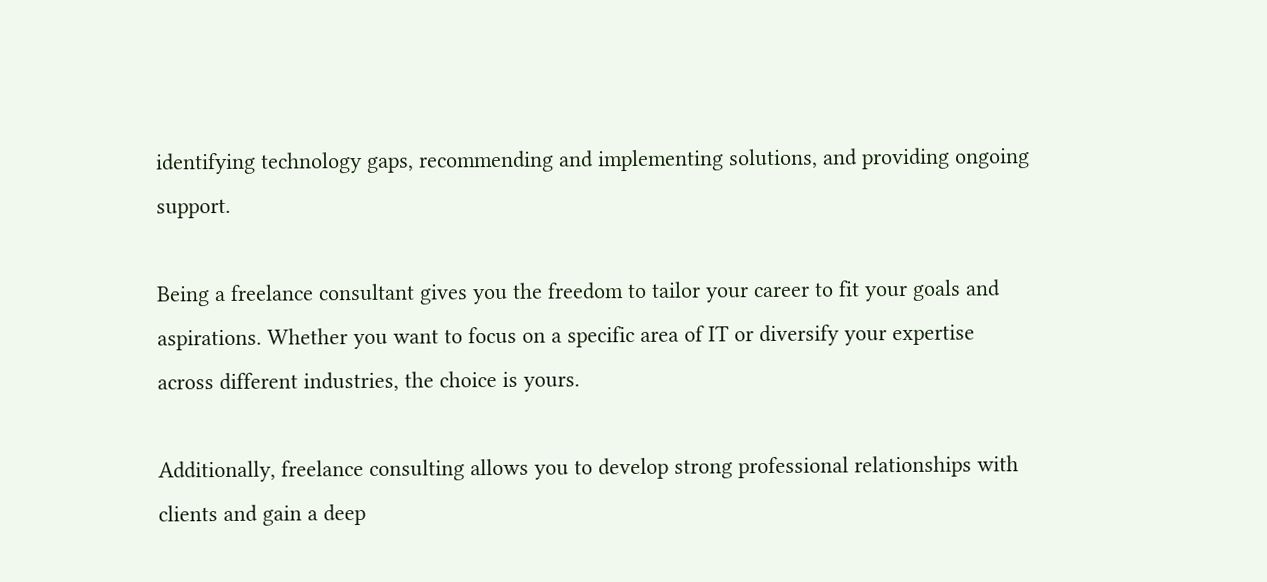identifying technology gaps, recommending and implementing solutions, and providing ongoing support.

Being a freelance consultant gives you the freedom to tailor your career to fit your goals and aspirations. Whether you want to focus on a specific area of IT or diversify your expertise across different industries, the choice is yours.

Additionally, freelance consulting allows you to develop strong professional relationships with clients and gain a deep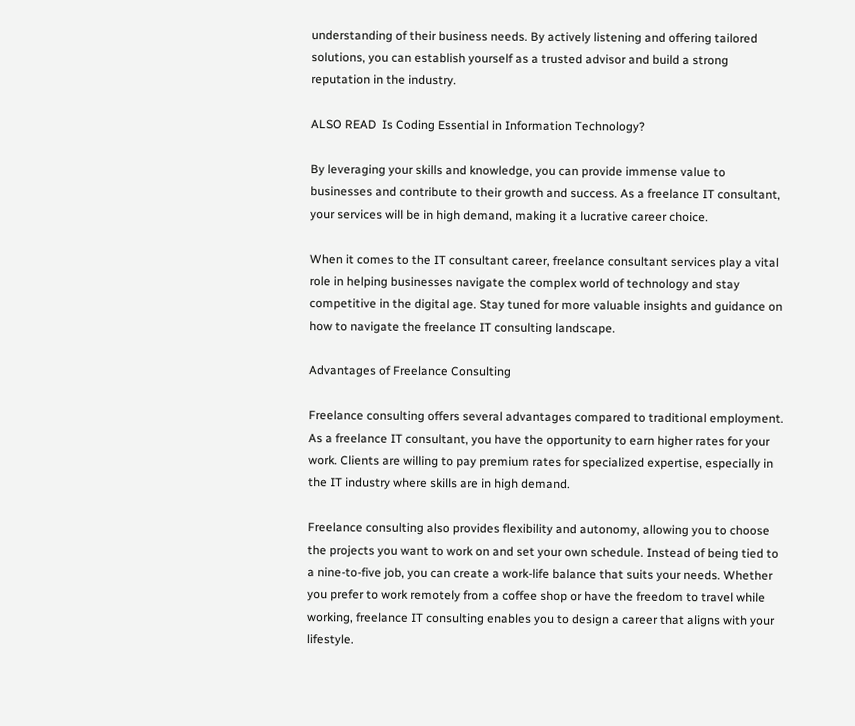understanding of their business needs. By actively listening and offering tailored solutions, you can establish yourself as a trusted advisor and build a strong reputation in the industry.

ALSO READ  Is Coding Essential in Information Technology?

By leveraging your skills and knowledge, you can provide immense value to businesses and contribute to their growth and success. As a freelance IT consultant, your services will be in high demand, making it a lucrative career choice.

When it comes to the IT consultant career, freelance consultant services play a vital role in helping businesses navigate the complex world of technology and stay competitive in the digital age. Stay tuned for more valuable insights and guidance on how to navigate the freelance IT consulting landscape.

Advantages of Freelance Consulting

Freelance consulting offers several advantages compared to traditional employment. As a freelance IT consultant, you have the opportunity to earn higher rates for your work. Clients are willing to pay premium rates for specialized expertise, especially in the IT industry where skills are in high demand.

Freelance consulting also provides flexibility and autonomy, allowing you to choose the projects you want to work on and set your own schedule. Instead of being tied to a nine-to-five job, you can create a work-life balance that suits your needs. Whether you prefer to work remotely from a coffee shop or have the freedom to travel while working, freelance IT consulting enables you to design a career that aligns with your lifestyle.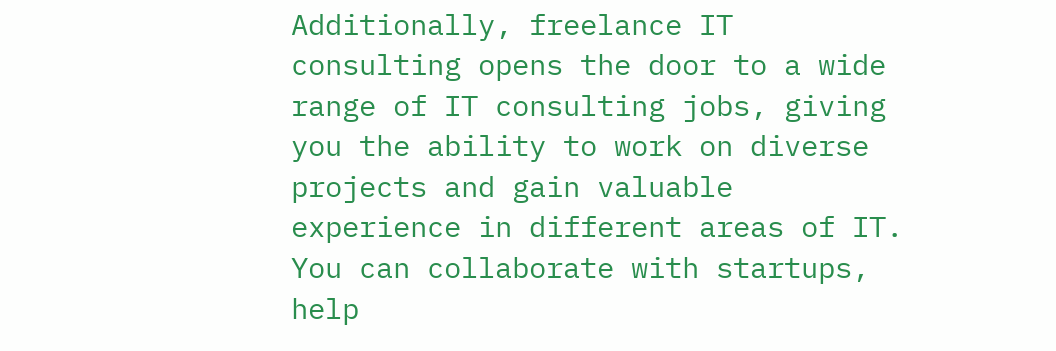Additionally, freelance IT consulting opens the door to a wide range of IT consulting jobs, giving you the ability to work on diverse projects and gain valuable experience in different areas of IT. You can collaborate with startups, help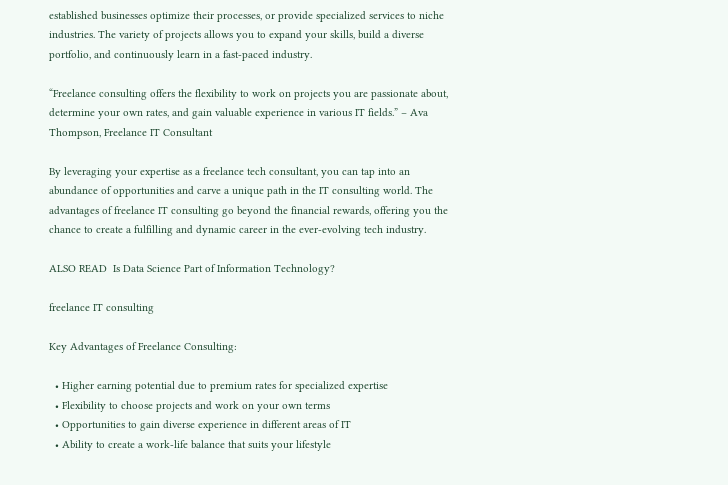established businesses optimize their processes, or provide specialized services to niche industries. The variety of projects allows you to expand your skills, build a diverse portfolio, and continuously learn in a fast-paced industry.

“Freelance consulting offers the flexibility to work on projects you are passionate about, determine your own rates, and gain valuable experience in various IT fields.” – Ava Thompson, Freelance IT Consultant

By leveraging your expertise as a freelance tech consultant, you can tap into an abundance of opportunities and carve a unique path in the IT consulting world. The advantages of freelance IT consulting go beyond the financial rewards, offering you the chance to create a fulfilling and dynamic career in the ever-evolving tech industry.

ALSO READ  Is Data Science Part of Information Technology?

freelance IT consulting

Key Advantages of Freelance Consulting:

  • Higher earning potential due to premium rates for specialized expertise
  • Flexibility to choose projects and work on your own terms
  • Opportunities to gain diverse experience in different areas of IT
  • Ability to create a work-life balance that suits your lifestyle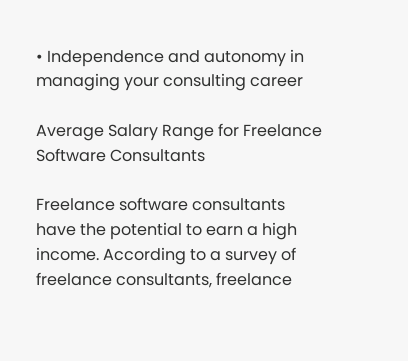• Independence and autonomy in managing your consulting career

Average Salary Range for Freelance Software Consultants

Freelance software consultants have the potential to earn a high income. According to a survey of freelance consultants, freelance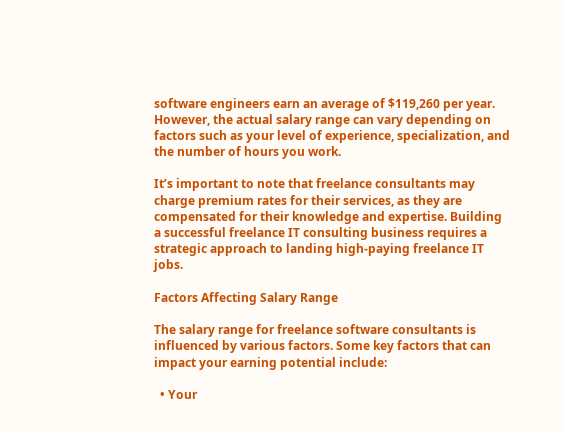software engineers earn an average of $119,260 per year. However, the actual salary range can vary depending on factors such as your level of experience, specialization, and the number of hours you work.

It’s important to note that freelance consultants may charge premium rates for their services, as they are compensated for their knowledge and expertise. Building a successful freelance IT consulting business requires a strategic approach to landing high-paying freelance IT jobs.

Factors Affecting Salary Range

The salary range for freelance software consultants is influenced by various factors. Some key factors that can impact your earning potential include:

  • Your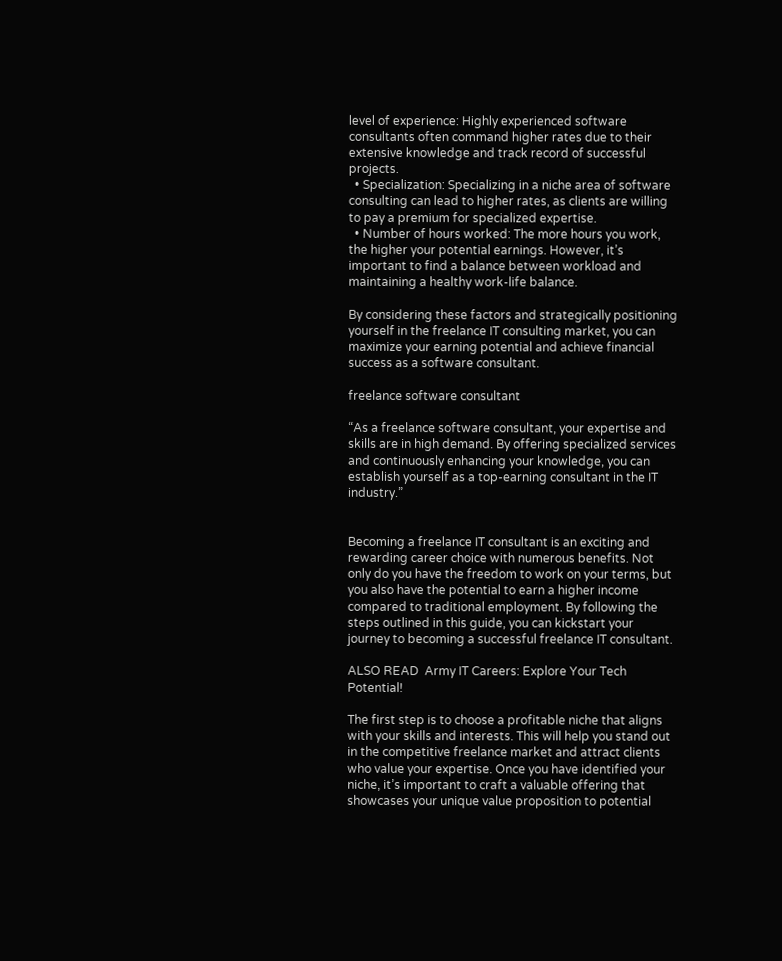level of experience: Highly experienced software consultants often command higher rates due to their extensive knowledge and track record of successful projects.
  • Specialization: Specializing in a niche area of software consulting can lead to higher rates, as clients are willing to pay a premium for specialized expertise.
  • Number of hours worked: The more hours you work, the higher your potential earnings. However, it’s important to find a balance between workload and maintaining a healthy work-life balance.

By considering these factors and strategically positioning yourself in the freelance IT consulting market, you can maximize your earning potential and achieve financial success as a software consultant.

freelance software consultant

“As a freelance software consultant, your expertise and skills are in high demand. By offering specialized services and continuously enhancing your knowledge, you can establish yourself as a top-earning consultant in the IT industry.”


Becoming a freelance IT consultant is an exciting and rewarding career choice with numerous benefits. Not only do you have the freedom to work on your terms, but you also have the potential to earn a higher income compared to traditional employment. By following the steps outlined in this guide, you can kickstart your journey to becoming a successful freelance IT consultant.

ALSO READ  Army IT Careers: Explore Your Tech Potential!

The first step is to choose a profitable niche that aligns with your skills and interests. This will help you stand out in the competitive freelance market and attract clients who value your expertise. Once you have identified your niche, it’s important to craft a valuable offering that showcases your unique value proposition to potential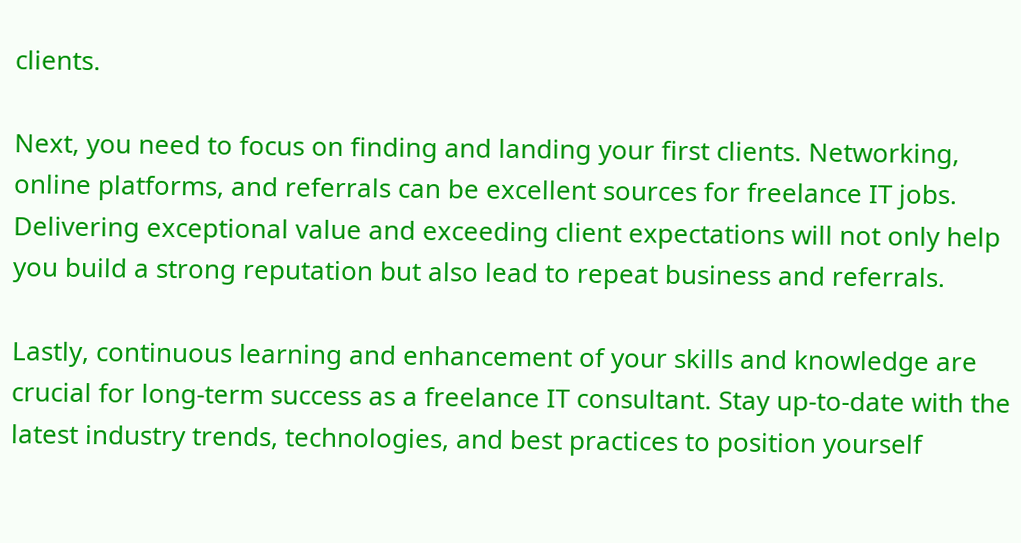clients.

Next, you need to focus on finding and landing your first clients. Networking, online platforms, and referrals can be excellent sources for freelance IT jobs. Delivering exceptional value and exceeding client expectations will not only help you build a strong reputation but also lead to repeat business and referrals.

Lastly, continuous learning and enhancement of your skills and knowledge are crucial for long-term success as a freelance IT consultant. Stay up-to-date with the latest industry trends, technologies, and best practices to position yourself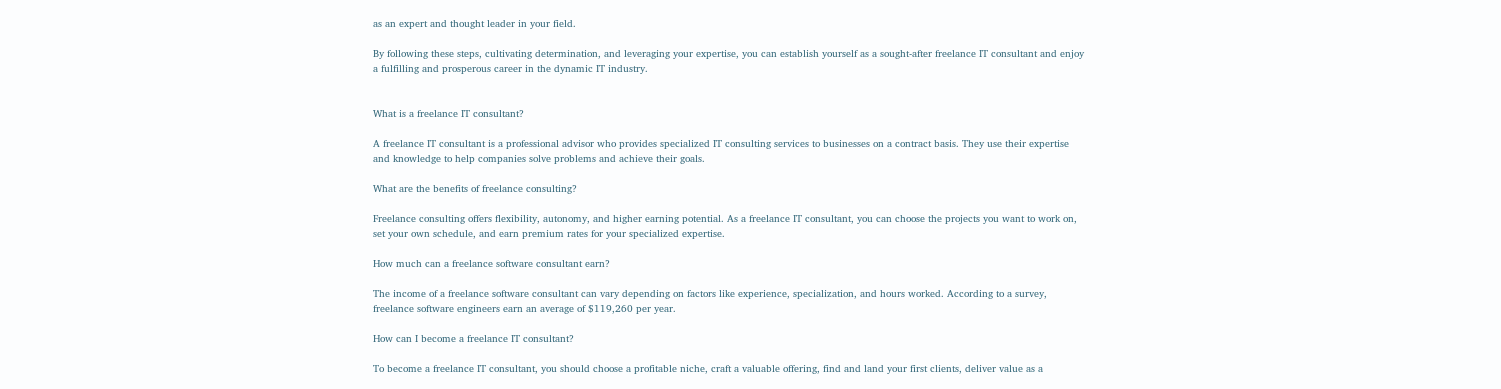as an expert and thought leader in your field.

By following these steps, cultivating determination, and leveraging your expertise, you can establish yourself as a sought-after freelance IT consultant and enjoy a fulfilling and prosperous career in the dynamic IT industry.


What is a freelance IT consultant?

A freelance IT consultant is a professional advisor who provides specialized IT consulting services to businesses on a contract basis. They use their expertise and knowledge to help companies solve problems and achieve their goals.

What are the benefits of freelance consulting?

Freelance consulting offers flexibility, autonomy, and higher earning potential. As a freelance IT consultant, you can choose the projects you want to work on, set your own schedule, and earn premium rates for your specialized expertise.

How much can a freelance software consultant earn?

The income of a freelance software consultant can vary depending on factors like experience, specialization, and hours worked. According to a survey, freelance software engineers earn an average of $119,260 per year.

How can I become a freelance IT consultant?

To become a freelance IT consultant, you should choose a profitable niche, craft a valuable offering, find and land your first clients, deliver value as a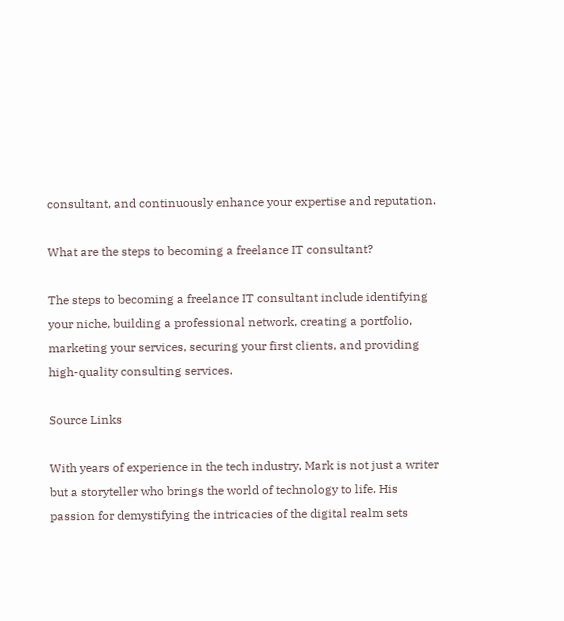consultant, and continuously enhance your expertise and reputation.

What are the steps to becoming a freelance IT consultant?

The steps to becoming a freelance IT consultant include identifying your niche, building a professional network, creating a portfolio, marketing your services, securing your first clients, and providing high-quality consulting services.

Source Links

With years of experience in the tech industry, Mark is not just a writer but a storyteller who brings the world of technology to life. His passion for demystifying the intricacies of the digital realm sets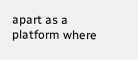apart as a platform where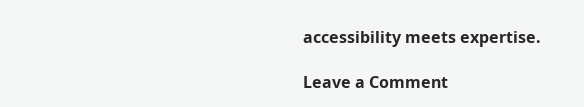accessibility meets expertise.

Leave a Comment